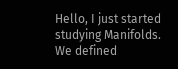Hello, I just started studying Manifolds.
We defined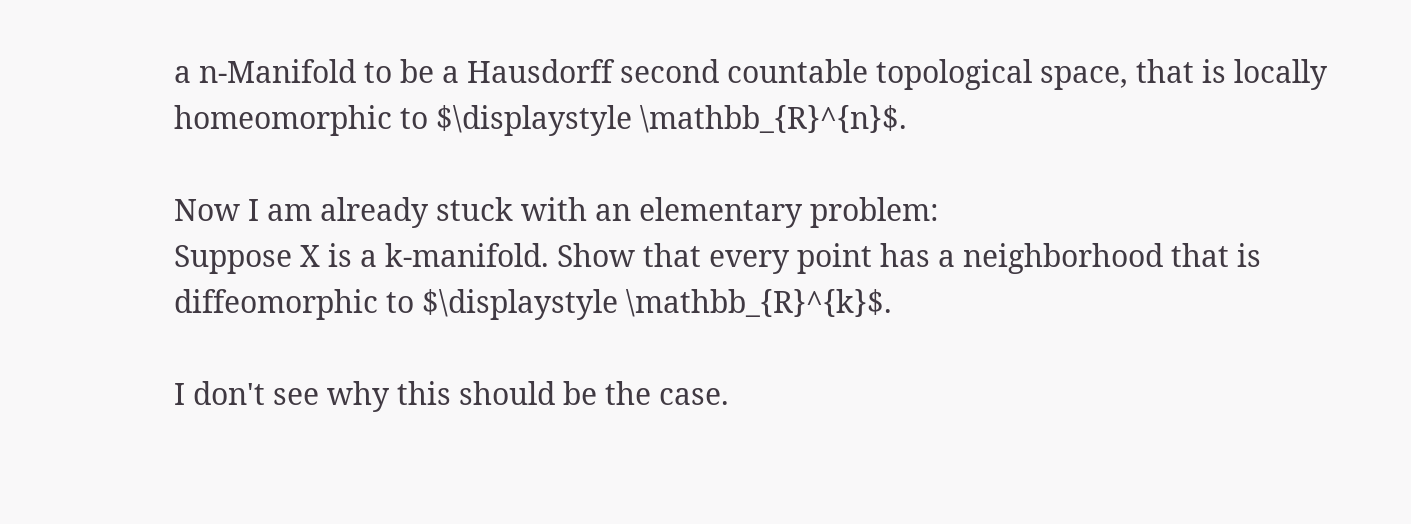a n-Manifold to be a Hausdorff second countable topological space, that is locally homeomorphic to $\displaystyle \mathbb_{R}^{n}$.

Now I am already stuck with an elementary problem:
Suppose X is a k-manifold. Show that every point has a neighborhood that is diffeomorphic to $\displaystyle \mathbb_{R}^{k}$.

I don't see why this should be the case.